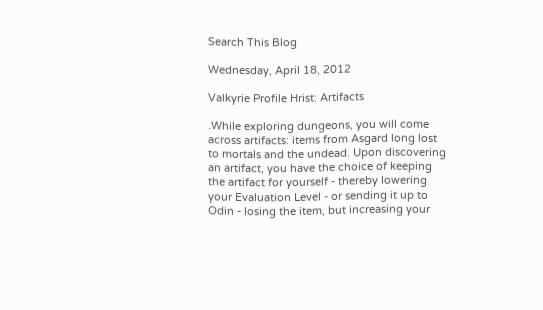Search This Blog

Wednesday, April 18, 2012

Valkyrie Profile Hrist: Artifacts

.While exploring dungeons, you will come across artifacts: items from Asgard long lost to mortals and the undead. Upon discovering an artifact, you have the choice of keeping the artifact for yourself - thereby lowering your Evaluation Level - or sending it up to Odin - losing the item, but increasing your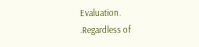Evaluation.
.Regardless of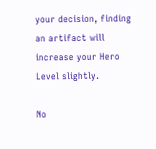your decision, finding an artifact will increase your Hero Level slightly.

No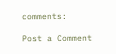comments:

Post a Comment